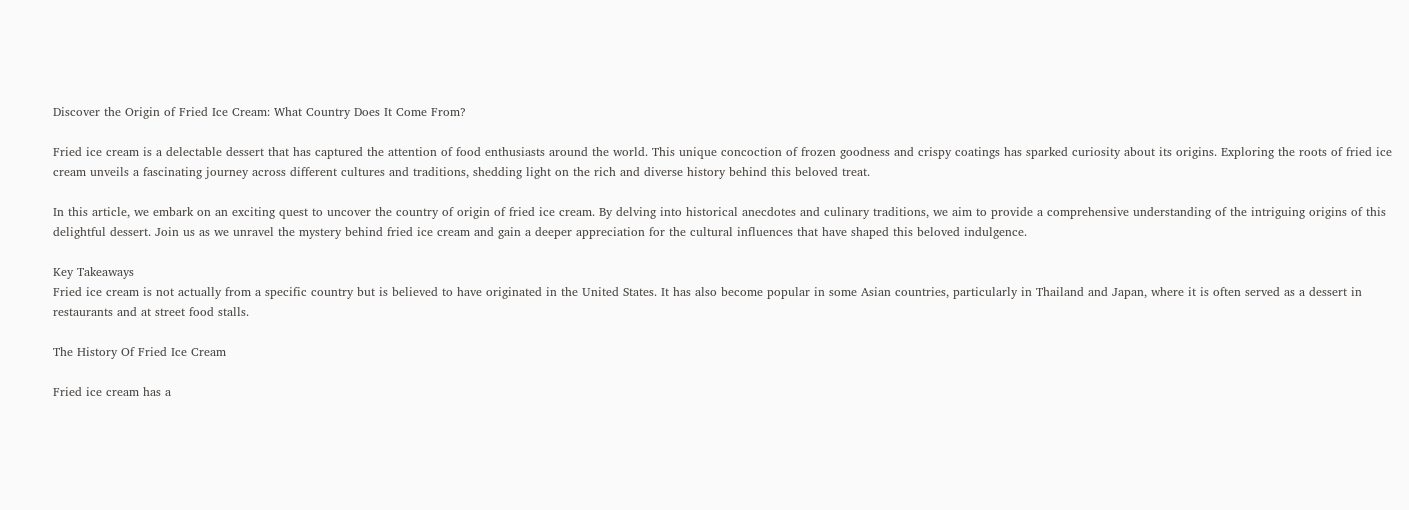Discover the Origin of Fried Ice Cream: What Country Does It Come From?

Fried ice cream is a delectable dessert that has captured the attention of food enthusiasts around the world. This unique concoction of frozen goodness and crispy coatings has sparked curiosity about its origins. Exploring the roots of fried ice cream unveils a fascinating journey across different cultures and traditions, shedding light on the rich and diverse history behind this beloved treat.

In this article, we embark on an exciting quest to uncover the country of origin of fried ice cream. By delving into historical anecdotes and culinary traditions, we aim to provide a comprehensive understanding of the intriguing origins of this delightful dessert. Join us as we unravel the mystery behind fried ice cream and gain a deeper appreciation for the cultural influences that have shaped this beloved indulgence.

Key Takeaways
Fried ice cream is not actually from a specific country but is believed to have originated in the United States. It has also become popular in some Asian countries, particularly in Thailand and Japan, where it is often served as a dessert in restaurants and at street food stalls.

The History Of Fried Ice Cream

Fried ice cream has a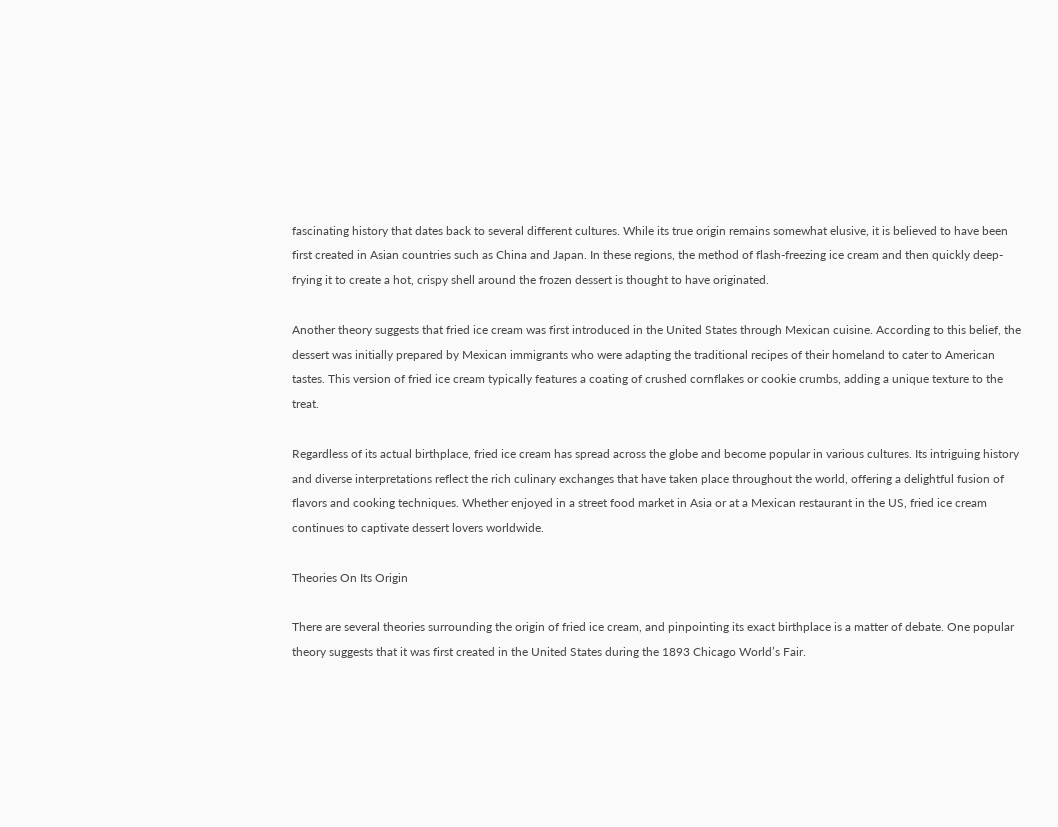fascinating history that dates back to several different cultures. While its true origin remains somewhat elusive, it is believed to have been first created in Asian countries such as China and Japan. In these regions, the method of flash-freezing ice cream and then quickly deep-frying it to create a hot, crispy shell around the frozen dessert is thought to have originated.

Another theory suggests that fried ice cream was first introduced in the United States through Mexican cuisine. According to this belief, the dessert was initially prepared by Mexican immigrants who were adapting the traditional recipes of their homeland to cater to American tastes. This version of fried ice cream typically features a coating of crushed cornflakes or cookie crumbs, adding a unique texture to the treat.

Regardless of its actual birthplace, fried ice cream has spread across the globe and become popular in various cultures. Its intriguing history and diverse interpretations reflect the rich culinary exchanges that have taken place throughout the world, offering a delightful fusion of flavors and cooking techniques. Whether enjoyed in a street food market in Asia or at a Mexican restaurant in the US, fried ice cream continues to captivate dessert lovers worldwide.

Theories On Its Origin

There are several theories surrounding the origin of fried ice cream, and pinpointing its exact birthplace is a matter of debate. One popular theory suggests that it was first created in the United States during the 1893 Chicago World’s Fair.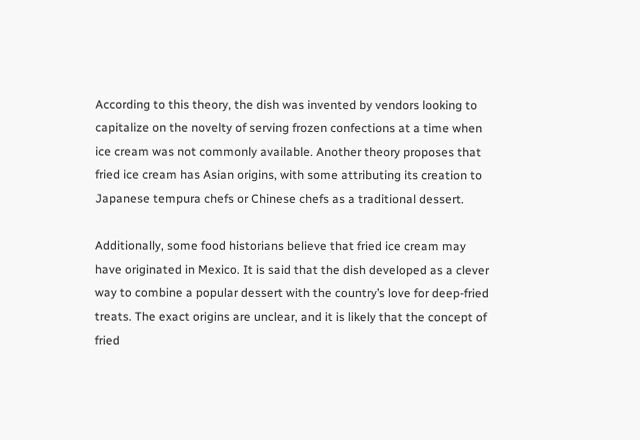According to this theory, the dish was invented by vendors looking to capitalize on the novelty of serving frozen confections at a time when ice cream was not commonly available. Another theory proposes that fried ice cream has Asian origins, with some attributing its creation to Japanese tempura chefs or Chinese chefs as a traditional dessert.

Additionally, some food historians believe that fried ice cream may have originated in Mexico. It is said that the dish developed as a clever way to combine a popular dessert with the country’s love for deep-fried treats. The exact origins are unclear, and it is likely that the concept of fried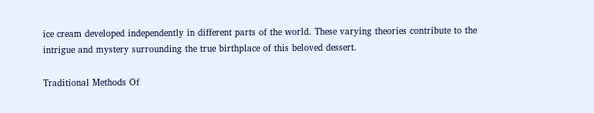ice cream developed independently in different parts of the world. These varying theories contribute to the intrigue and mystery surrounding the true birthplace of this beloved dessert.

Traditional Methods Of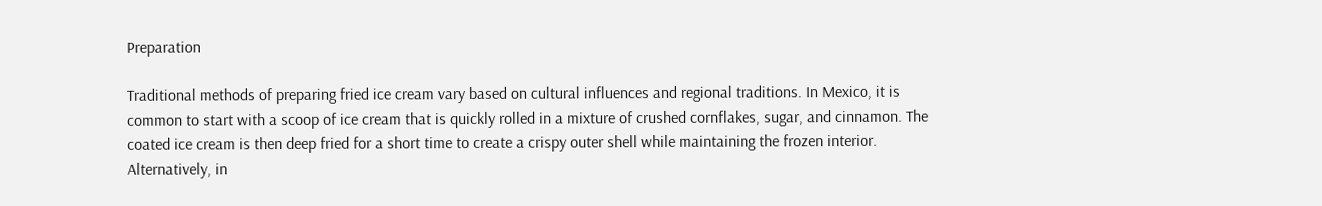Preparation

Traditional methods of preparing fried ice cream vary based on cultural influences and regional traditions. In Mexico, it is common to start with a scoop of ice cream that is quickly rolled in a mixture of crushed cornflakes, sugar, and cinnamon. The coated ice cream is then deep fried for a short time to create a crispy outer shell while maintaining the frozen interior. Alternatively, in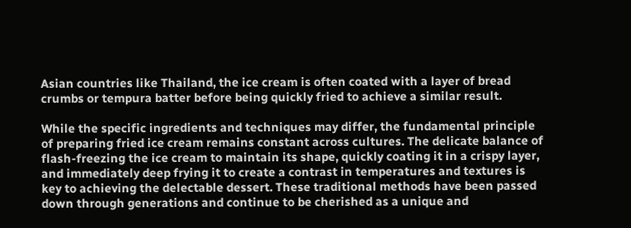Asian countries like Thailand, the ice cream is often coated with a layer of bread crumbs or tempura batter before being quickly fried to achieve a similar result.

While the specific ingredients and techniques may differ, the fundamental principle of preparing fried ice cream remains constant across cultures. The delicate balance of flash-freezing the ice cream to maintain its shape, quickly coating it in a crispy layer, and immediately deep frying it to create a contrast in temperatures and textures is key to achieving the delectable dessert. These traditional methods have been passed down through generations and continue to be cherished as a unique and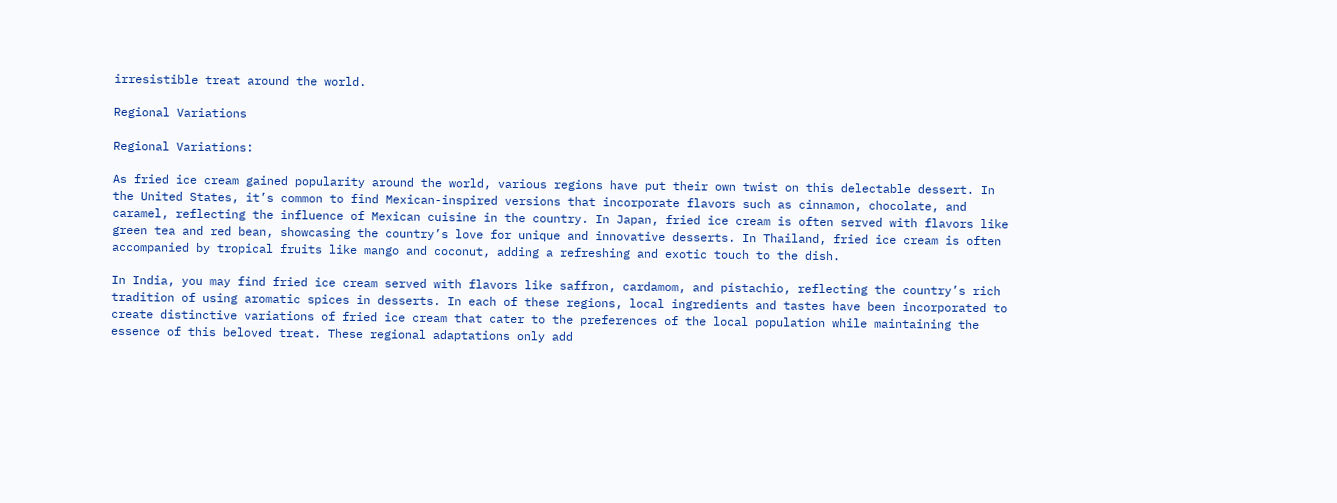irresistible treat around the world.

Regional Variations

Regional Variations:

As fried ice cream gained popularity around the world, various regions have put their own twist on this delectable dessert. In the United States, it’s common to find Mexican-inspired versions that incorporate flavors such as cinnamon, chocolate, and caramel, reflecting the influence of Mexican cuisine in the country. In Japan, fried ice cream is often served with flavors like green tea and red bean, showcasing the country’s love for unique and innovative desserts. In Thailand, fried ice cream is often accompanied by tropical fruits like mango and coconut, adding a refreshing and exotic touch to the dish.

In India, you may find fried ice cream served with flavors like saffron, cardamom, and pistachio, reflecting the country’s rich tradition of using aromatic spices in desserts. In each of these regions, local ingredients and tastes have been incorporated to create distinctive variations of fried ice cream that cater to the preferences of the local population while maintaining the essence of this beloved treat. These regional adaptations only add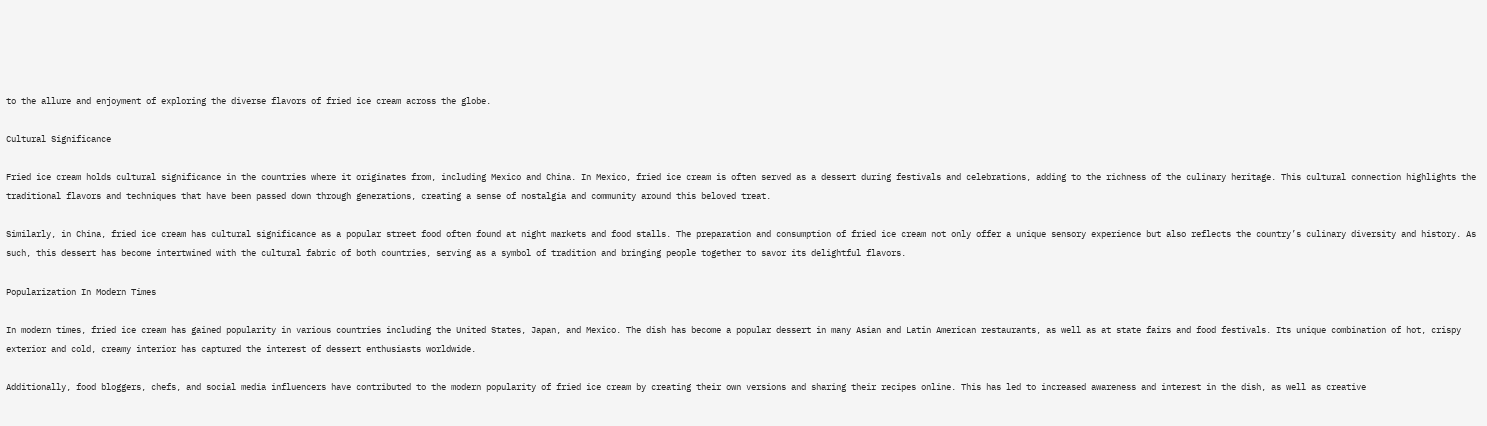to the allure and enjoyment of exploring the diverse flavors of fried ice cream across the globe.

Cultural Significance

Fried ice cream holds cultural significance in the countries where it originates from, including Mexico and China. In Mexico, fried ice cream is often served as a dessert during festivals and celebrations, adding to the richness of the culinary heritage. This cultural connection highlights the traditional flavors and techniques that have been passed down through generations, creating a sense of nostalgia and community around this beloved treat.

Similarly, in China, fried ice cream has cultural significance as a popular street food often found at night markets and food stalls. The preparation and consumption of fried ice cream not only offer a unique sensory experience but also reflects the country’s culinary diversity and history. As such, this dessert has become intertwined with the cultural fabric of both countries, serving as a symbol of tradition and bringing people together to savor its delightful flavors.

Popularization In Modern Times

In modern times, fried ice cream has gained popularity in various countries including the United States, Japan, and Mexico. The dish has become a popular dessert in many Asian and Latin American restaurants, as well as at state fairs and food festivals. Its unique combination of hot, crispy exterior and cold, creamy interior has captured the interest of dessert enthusiasts worldwide.

Additionally, food bloggers, chefs, and social media influencers have contributed to the modern popularity of fried ice cream by creating their own versions and sharing their recipes online. This has led to increased awareness and interest in the dish, as well as creative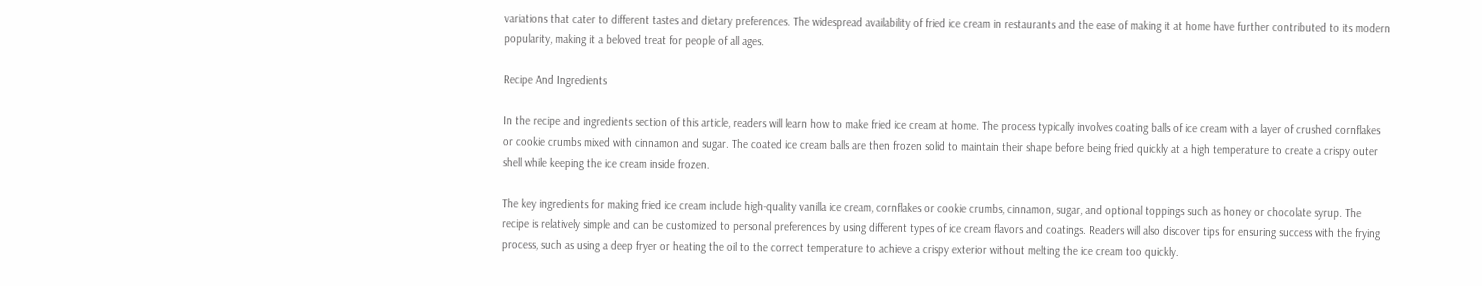variations that cater to different tastes and dietary preferences. The widespread availability of fried ice cream in restaurants and the ease of making it at home have further contributed to its modern popularity, making it a beloved treat for people of all ages.

Recipe And Ingredients

In the recipe and ingredients section of this article, readers will learn how to make fried ice cream at home. The process typically involves coating balls of ice cream with a layer of crushed cornflakes or cookie crumbs mixed with cinnamon and sugar. The coated ice cream balls are then frozen solid to maintain their shape before being fried quickly at a high temperature to create a crispy outer shell while keeping the ice cream inside frozen.

The key ingredients for making fried ice cream include high-quality vanilla ice cream, cornflakes or cookie crumbs, cinnamon, sugar, and optional toppings such as honey or chocolate syrup. The recipe is relatively simple and can be customized to personal preferences by using different types of ice cream flavors and coatings. Readers will also discover tips for ensuring success with the frying process, such as using a deep fryer or heating the oil to the correct temperature to achieve a crispy exterior without melting the ice cream too quickly.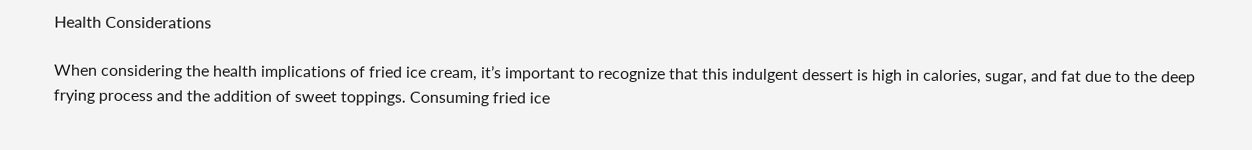Health Considerations

When considering the health implications of fried ice cream, it’s important to recognize that this indulgent dessert is high in calories, sugar, and fat due to the deep frying process and the addition of sweet toppings. Consuming fried ice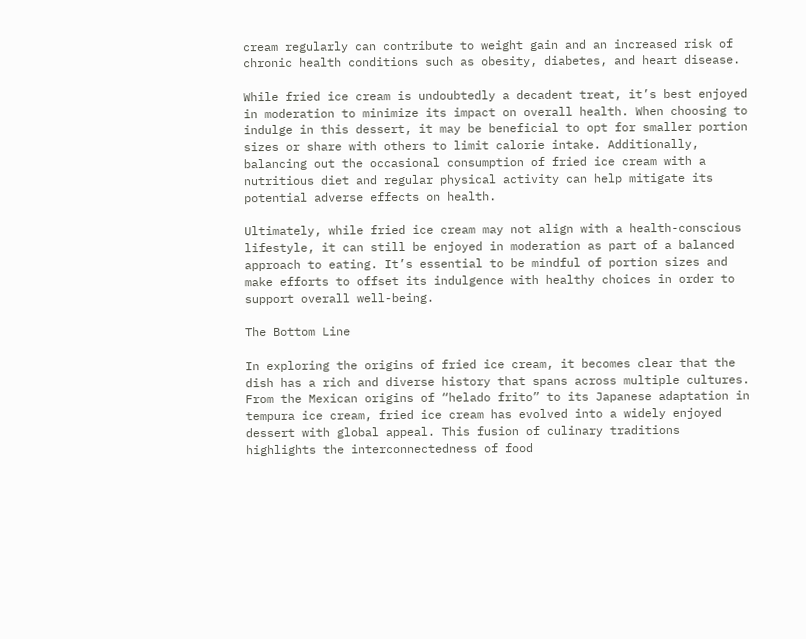cream regularly can contribute to weight gain and an increased risk of chronic health conditions such as obesity, diabetes, and heart disease.

While fried ice cream is undoubtedly a decadent treat, it’s best enjoyed in moderation to minimize its impact on overall health. When choosing to indulge in this dessert, it may be beneficial to opt for smaller portion sizes or share with others to limit calorie intake. Additionally, balancing out the occasional consumption of fried ice cream with a nutritious diet and regular physical activity can help mitigate its potential adverse effects on health.

Ultimately, while fried ice cream may not align with a health-conscious lifestyle, it can still be enjoyed in moderation as part of a balanced approach to eating. It’s essential to be mindful of portion sizes and make efforts to offset its indulgence with healthy choices in order to support overall well-being.

The Bottom Line

In exploring the origins of fried ice cream, it becomes clear that the dish has a rich and diverse history that spans across multiple cultures. From the Mexican origins of “helado frito” to its Japanese adaptation in tempura ice cream, fried ice cream has evolved into a widely enjoyed dessert with global appeal. This fusion of culinary traditions highlights the interconnectedness of food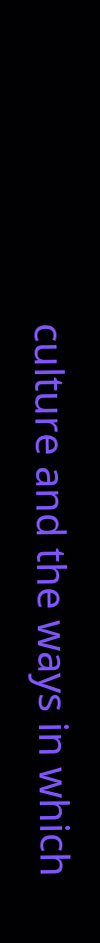culture and the ways in which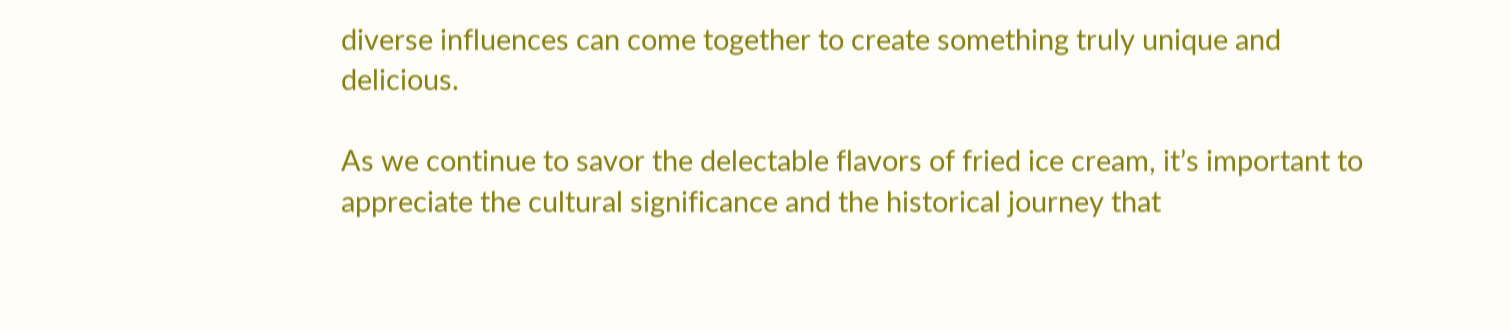diverse influences can come together to create something truly unique and delicious.

As we continue to savor the delectable flavors of fried ice cream, it’s important to appreciate the cultural significance and the historical journey that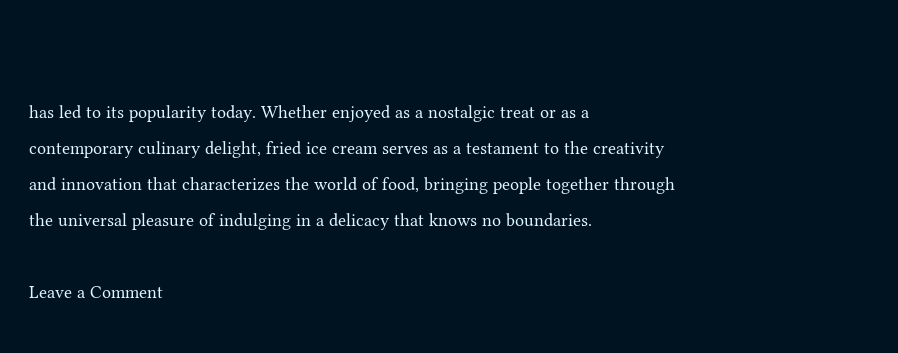has led to its popularity today. Whether enjoyed as a nostalgic treat or as a contemporary culinary delight, fried ice cream serves as a testament to the creativity and innovation that characterizes the world of food, bringing people together through the universal pleasure of indulging in a delicacy that knows no boundaries.

Leave a Comment